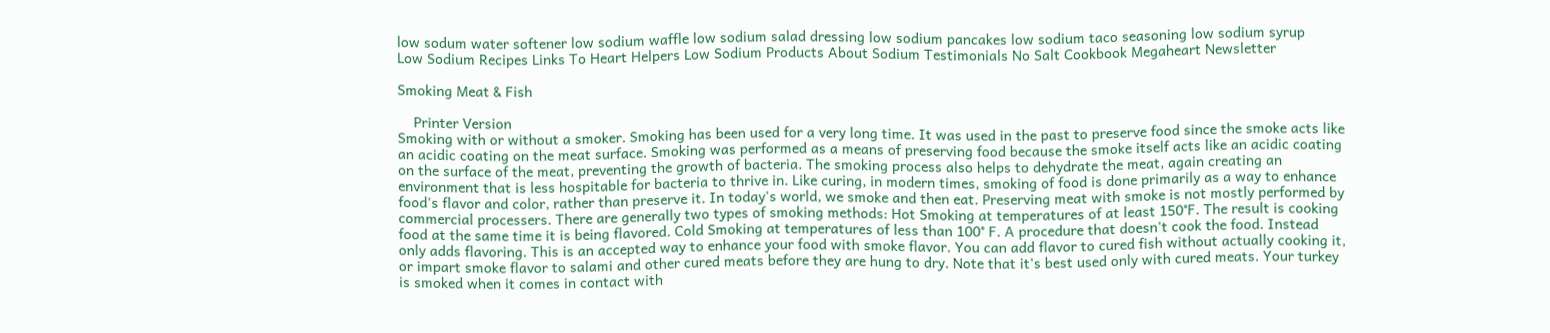low sodum water softener low sodium waffle low sodium salad dressing low sodium pancakes low sodium taco seasoning low sodium syrup
Low Sodium Recipes Links To Heart Helpers Low Sodium Products About Sodium Testimonials No Salt Cookbook Megaheart Newsletter

Smoking Meat & Fish

    Printer Version
Smoking with or without a smoker. Smoking has been used for a very long time. It was used in the past to preserve food since the smoke acts like an acidic coating on the meat surface. Smoking was performed as a means of preserving food because the smoke itself acts like an acidic coating on the surface of the meat, preventing the growth of bacteria. The smoking process also helps to dehydrate the meat, again creating an environment that is less hospitable for bacteria to thrive in. Like curing, in modern times, smoking of food is done primarily as a way to enhance food's flavor and color, rather than preserve it. In today's world, we smoke and then eat. Preserving meat with smoke is not mostly performed by commercial processers. There are generally two types of smoking methods: Hot Smoking at temperatures of at least 150°F. The result is cooking food at the same time it is being flavored. Cold Smoking at temperatures of less than 100° F. A procedure that doesn't cook the food. Instead only adds flavoring. This is an accepted way to enhance your food with smoke flavor. You can add flavor to cured fish without actually cooking it, or impart smoke flavor to salami and other cured meats before they are hung to dry. Note that it's best used only with cured meats. Your turkey is smoked when it comes in contact with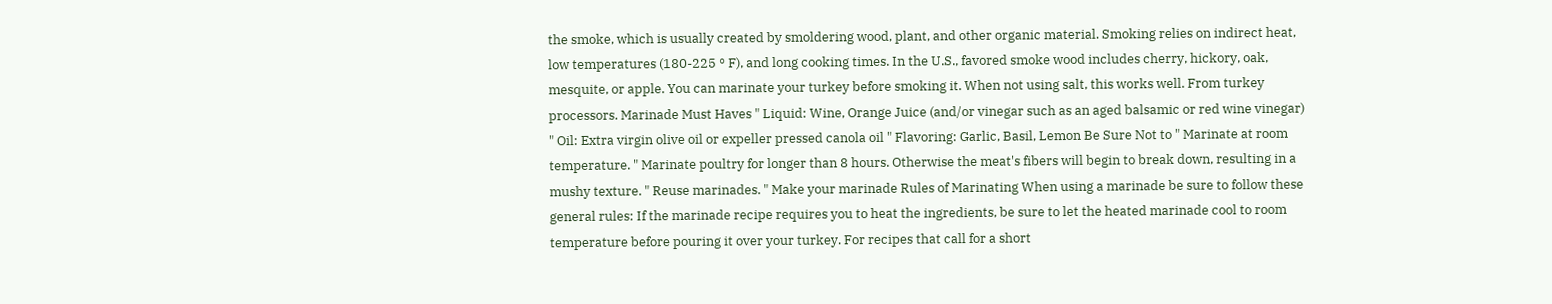the smoke, which is usually created by smoldering wood, plant, and other organic material. Smoking relies on indirect heat, low temperatures (180-225 ° F), and long cooking times. In the U.S., favored smoke wood includes cherry, hickory, oak, mesquite, or apple. You can marinate your turkey before smoking it. When not using salt, this works well. From turkey processors. Marinade Must Haves " Liquid: Wine, Orange Juice (and/or vinegar such as an aged balsamic or red wine vinegar) " Oil: Extra virgin olive oil or expeller pressed canola oil " Flavoring: Garlic, Basil, Lemon Be Sure Not to " Marinate at room temperature. " Marinate poultry for longer than 8 hours. Otherwise the meat's fibers will begin to break down, resulting in a mushy texture. " Reuse marinades. " Make your marinade Rules of Marinating When using a marinade be sure to follow these general rules: If the marinade recipe requires you to heat the ingredients, be sure to let the heated marinade cool to room temperature before pouring it over your turkey. For recipes that call for a short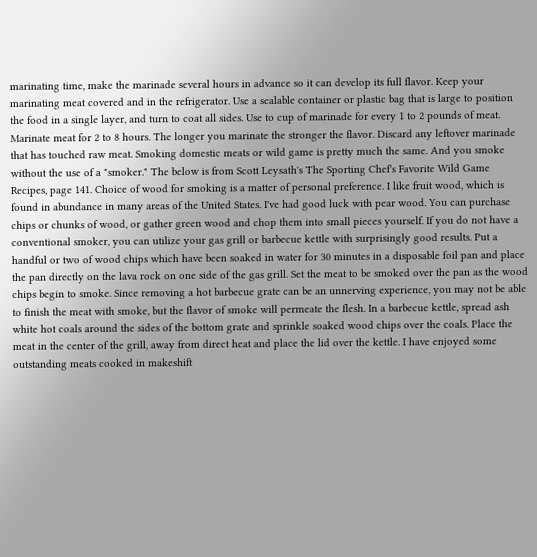marinating time, make the marinade several hours in advance so it can develop its full flavor. Keep your marinating meat covered and in the refrigerator. Use a sealable container or plastic bag that is large to position the food in a single layer, and turn to coat all sides. Use to cup of marinade for every 1 to 2 pounds of meat. Marinate meat for 2 to 8 hours. The longer you marinate the stronger the flavor. Discard any leftover marinade that has touched raw meat. Smoking domestic meats or wild game is pretty much the same. And you smoke without the use of a "smoker." The below is from Scott Leysath's The Sporting Chef's Favorite Wild Game Recipes, page 141. Choice of wood for smoking is a matter of personal preference. I like fruit wood, which is found in abundance in many areas of the United States. I've had good luck with pear wood. You can purchase chips or chunks of wood, or gather green wood and chop them into small pieces yourself. If you do not have a conventional smoker, you can utilize your gas grill or barbecue kettle with surprisingly good results. Put a handful or two of wood chips which have been soaked in water for 30 minutes in a disposable foil pan and place the pan directly on the lava rock on one side of the gas grill. Set the meat to be smoked over the pan as the wood chips begin to smoke. Since removing a hot barbecue grate can be an unnerving experience, you may not be able to finish the meat with smoke, but the flavor of smoke will permeate the flesh. In a barbecue kettle, spread ash white hot coals around the sides of the bottom grate and sprinkle soaked wood chips over the coals. Place the meat in the center of the grill, away from direct heat and place the lid over the kettle. I have enjoyed some outstanding meats cooked in makeshift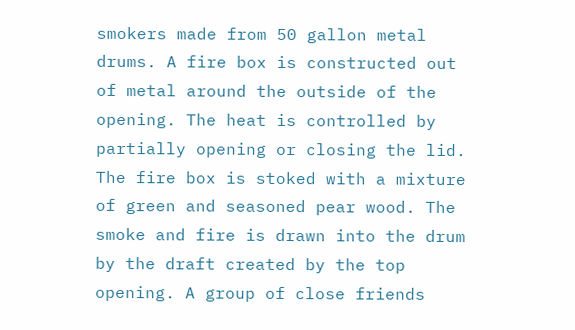smokers made from 50 gallon metal drums. A fire box is constructed out of metal around the outside of the opening. The heat is controlled by partially opening or closing the lid. The fire box is stoked with a mixture of green and seasoned pear wood. The smoke and fire is drawn into the drum by the draft created by the top opening. A group of close friends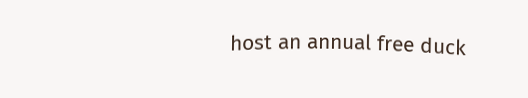host an annual free duck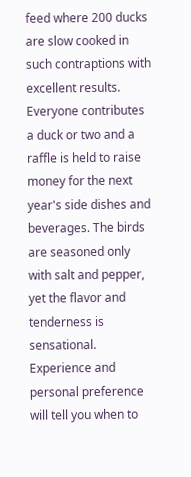feed where 200 ducks are slow cooked in such contraptions with excellent results. Everyone contributes a duck or two and a raffle is held to raise money for the next year's side dishes and beverages. The birds are seasoned only with salt and pepper, yet the flavor and tenderness is sensational. Experience and personal preference will tell you when to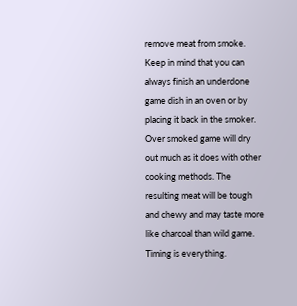remove meat from smoke. Keep in mind that you can always finish an underdone game dish in an oven or by placing it back in the smoker. Over smoked game will dry out much as it does with other cooking methods. The resulting meat will be tough and chewy and may taste more like charcoal than wild game. Timing is everything.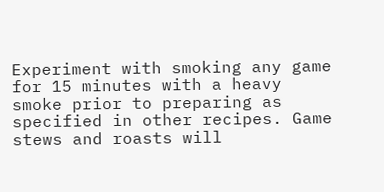Experiment with smoking any game for 15 minutes with a heavy smoke prior to preparing as specified in other recipes. Game stews and roasts will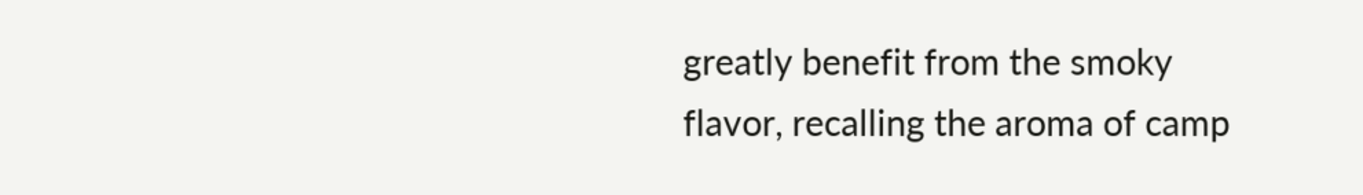greatly benefit from the smoky flavor, recalling the aroma of camp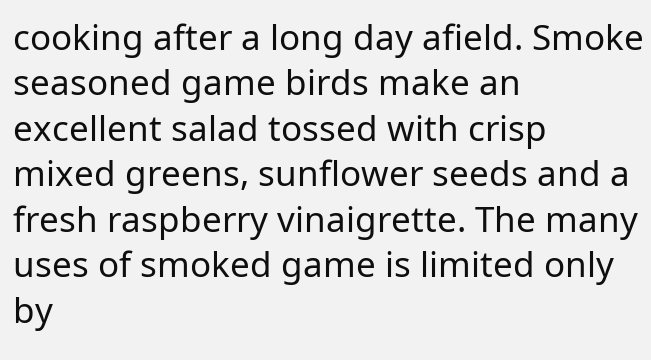cooking after a long day afield. Smoke seasoned game birds make an excellent salad tossed with crisp mixed greens, sunflower seeds and a fresh raspberry vinaigrette. The many uses of smoked game is limited only by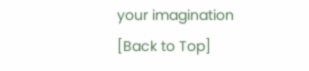your imagination
[Back to Top]